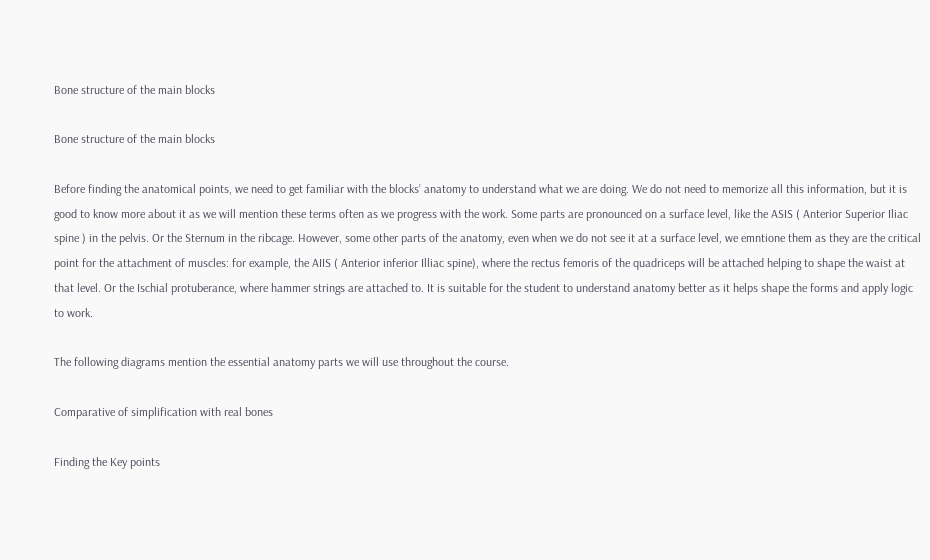Bone structure of the main blocks

Bone structure of the main blocks

Before finding the anatomical points, we need to get familiar with the blocks’ anatomy to understand what we are doing. We do not need to memorize all this information, but it is good to know more about it as we will mention these terms often as we progress with the work. Some parts are pronounced on a surface level, like the ASIS ( Anterior Superior Iliac spine ) in the pelvis. Or the Sternum in the ribcage. However, some other parts of the anatomy, even when we do not see it at a surface level, we emntione them as they are the critical point for the attachment of muscles: for example, the AIIS ( Anterior inferior Illiac spine), where the rectus femoris of the quadriceps will be attached helping to shape the waist at that level. Or the Ischial protuberance, where hammer strings are attached to. It is suitable for the student to understand anatomy better as it helps shape the forms and apply logic to work.

The following diagrams mention the essential anatomy parts we will use throughout the course.

Comparative of simplification with real bones

Finding the Key points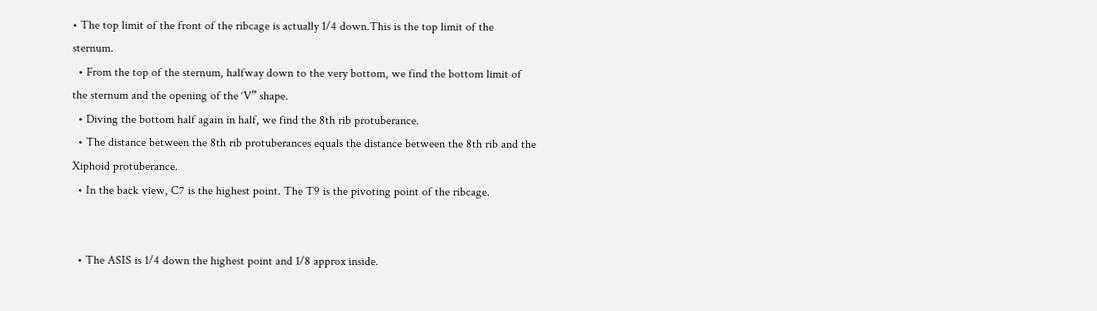• The top limit of the front of the ribcage is actually 1/4 down.This is the top limit of the sternum.
  • From the top of the sternum, halfway down to the very bottom, we find the bottom limit of the sternum and the opening of the ‘V” shape.
  • Diving the bottom half again in half, we find the 8th rib protuberance.
  • The distance between the 8th rib protuberances equals the distance between the 8th rib and the Xiphoid protuberance.
  • In the back view, C7 is the highest point. The T9 is the pivoting point of the ribcage.


  • The ASIS is 1/4 down the highest point and 1/8 approx inside.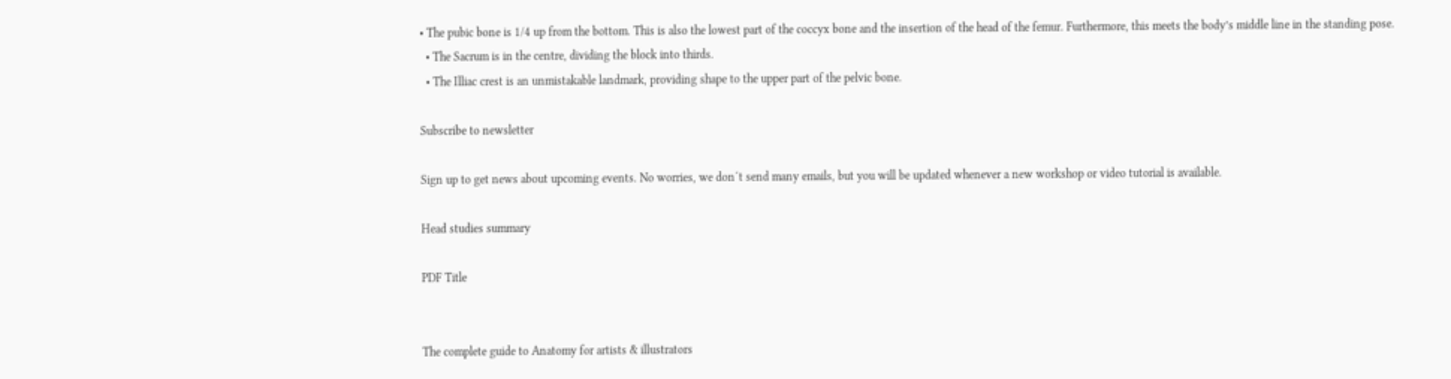• The pubic bone is 1/4 up from the bottom. This is also the lowest part of the coccyx bone and the insertion of the head of the femur. Furthermore, this meets the body’s middle line in the standing pose.
  • The Sacrum is in the centre, dividing the block into thirds.
  • The Illiac crest is an unmistakable landmark, providing shape to the upper part of the pelvic bone.

Subscribe to newsletter

Sign up to get news about upcoming events. No worries, we don´t send many emails, but you will be updated whenever a new workshop or video tutorial is available.

Head studies summary

PDF Title


The complete guide to Anatomy for artists & illustrators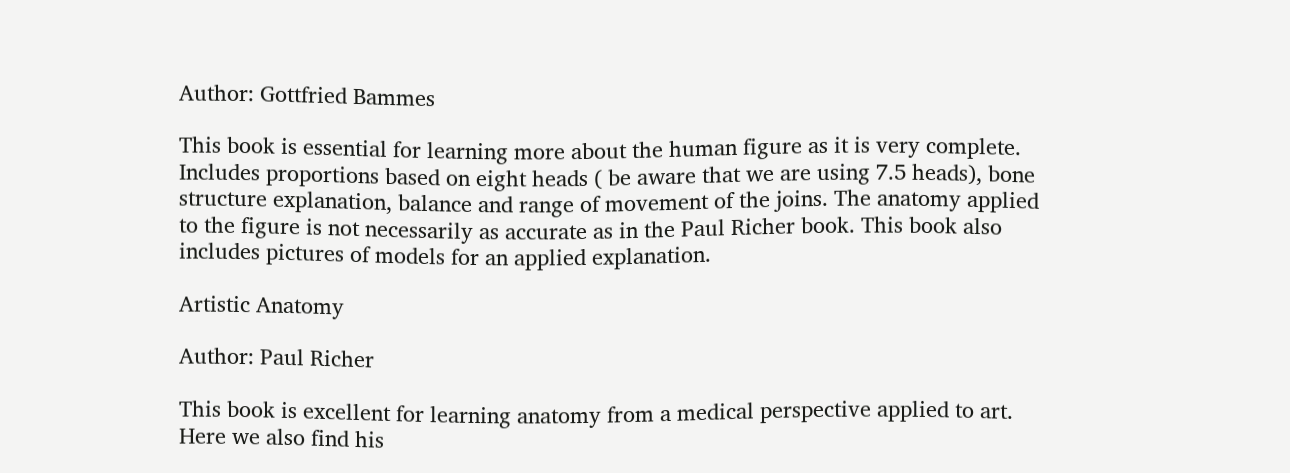Author: Gottfried Bammes

This book is essential for learning more about the human figure as it is very complete. Includes proportions based on eight heads ( be aware that we are using 7.5 heads), bone structure explanation, balance and range of movement of the joins. The anatomy applied to the figure is not necessarily as accurate as in the Paul Richer book. This book also includes pictures of models for an applied explanation.

Artistic Anatomy

Author: Paul Richer

This book is excellent for learning anatomy from a medical perspective applied to art. Here we also find his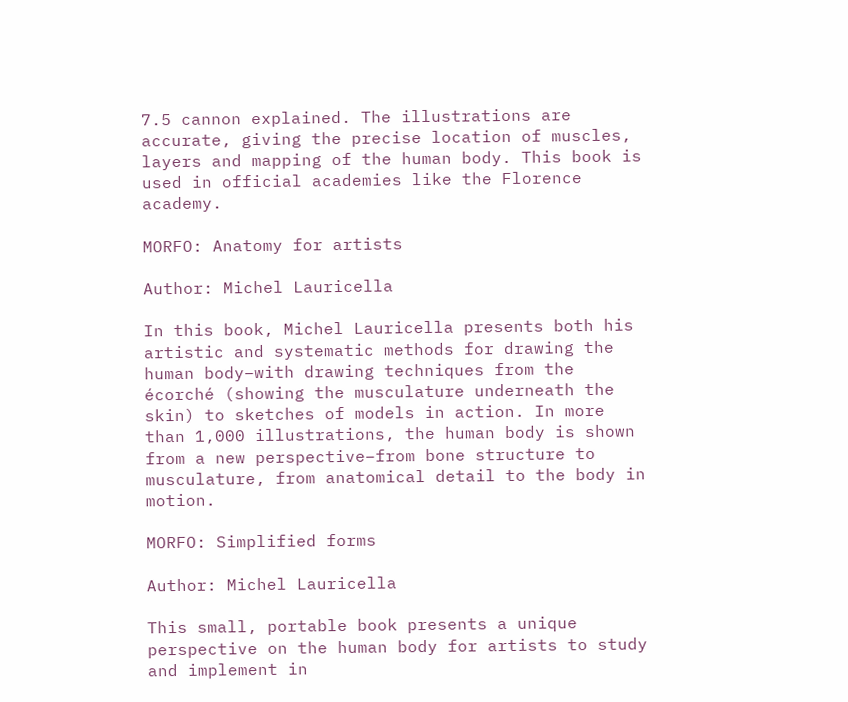7.5 cannon explained. The illustrations are accurate, giving the precise location of muscles, layers and mapping of the human body. This book is used in official academies like the Florence academy.

MORFO: Anatomy for artists

Author: Michel Lauricella

In this book, Michel Lauricella presents both his artistic and systematic methods for drawing the human body–with drawing techniques from the écorché (showing the musculature underneath the skin) to sketches of models in action. In more than 1,000 illustrations, the human body is shown from a new perspective–from bone structure to musculature, from anatomical detail to the body in motion.

MORFO: Simplified forms

Author: Michel Lauricella

This small, portable book presents a unique perspective on the human body for artists to study and implement in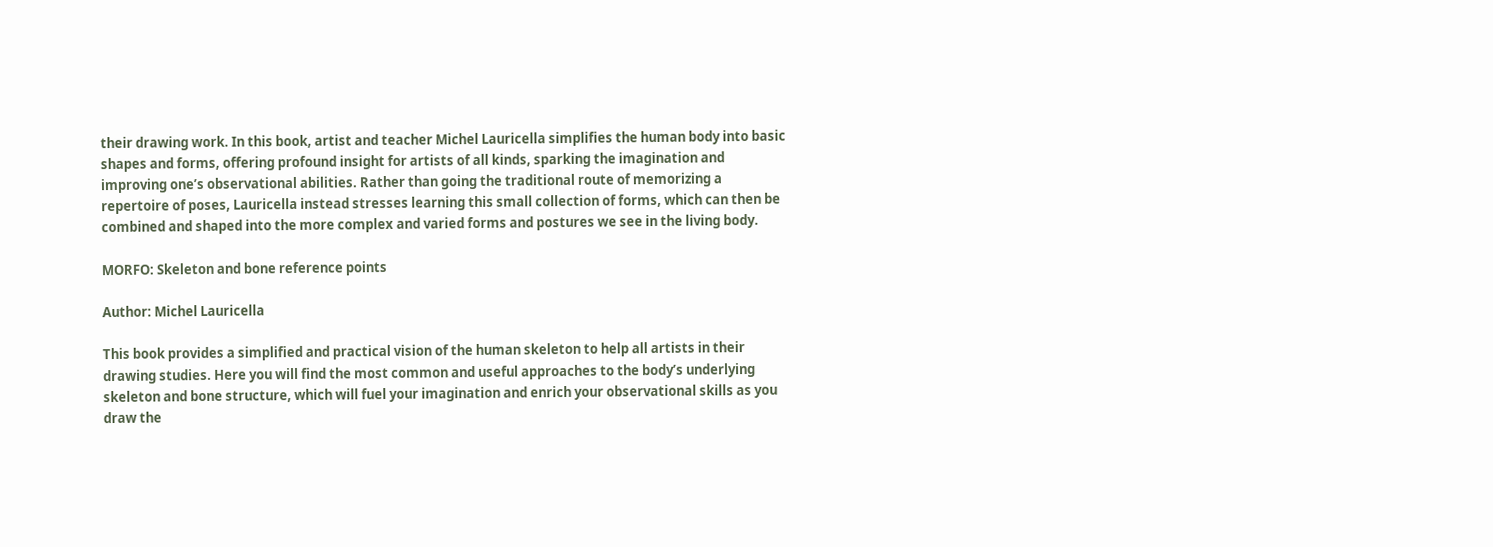their drawing work. In this book, artist and teacher Michel Lauricella simplifies the human body into basic shapes and forms, offering profound insight for artists of all kinds, sparking the imagination and improving one’s observational abilities. Rather than going the traditional route of memorizing a repertoire of poses, Lauricella instead stresses learning this small collection of forms, which can then be combined and shaped into the more complex and varied forms and postures we see in the living body.

MORFO: Skeleton and bone reference points

Author: Michel Lauricella

This book provides a simplified and practical vision of the human skeleton to help all artists in their drawing studies. Here you will find the most common and useful approaches to the body’s underlying skeleton and bone structure, which will fuel your imagination and enrich your observational skills as you draw the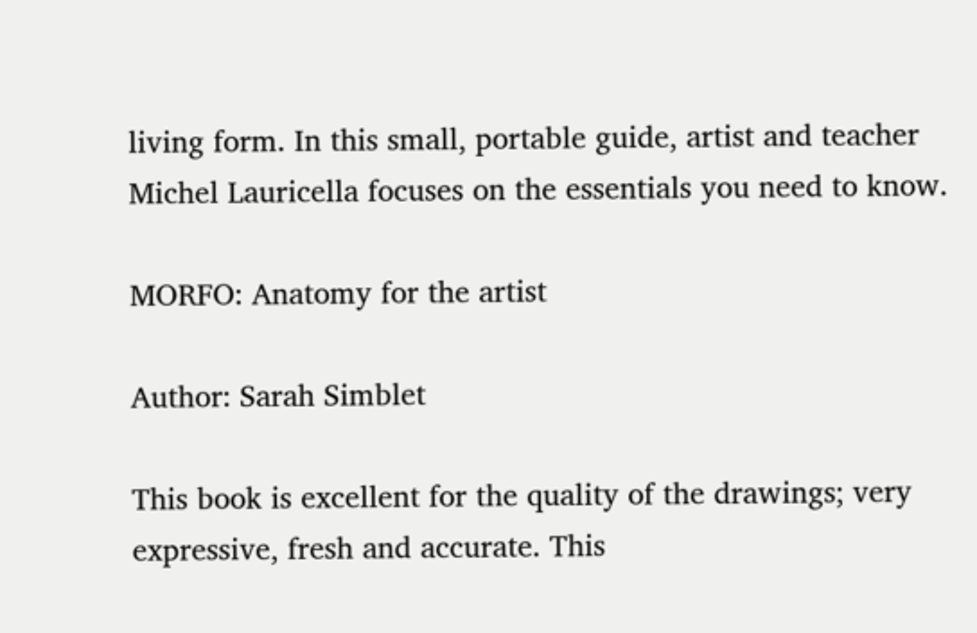living form. In this small, portable guide, artist and teacher Michel Lauricella focuses on the essentials you need to know.

MORFO: Anatomy for the artist

Author: Sarah Simblet

This book is excellent for the quality of the drawings; very expressive, fresh and accurate. This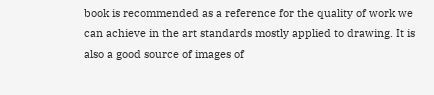book is recommended as a reference for the quality of work we can achieve in the art standards mostly applied to drawing. It is also a good source of images of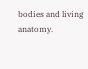bodies and living anatomy.